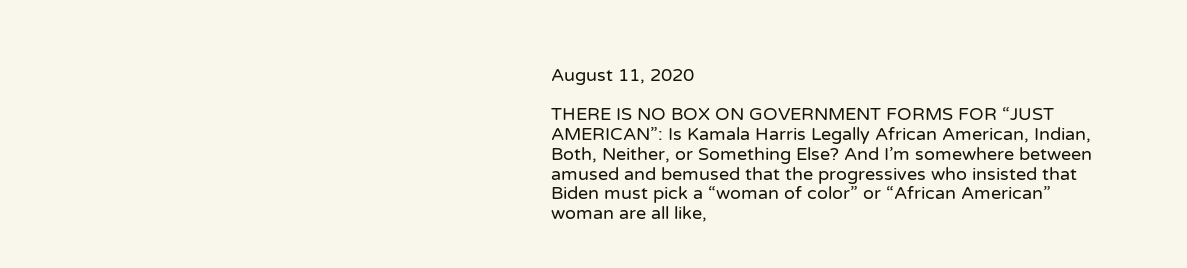August 11, 2020

THERE IS NO BOX ON GOVERNMENT FORMS FOR “JUST AMERICAN”: Is Kamala Harris Legally African American, Indian, Both, Neither, or Something Else? And I’m somewhere between amused and bemused that the progressives who insisted that Biden must pick a “woman of color” or “African American” woman are all like,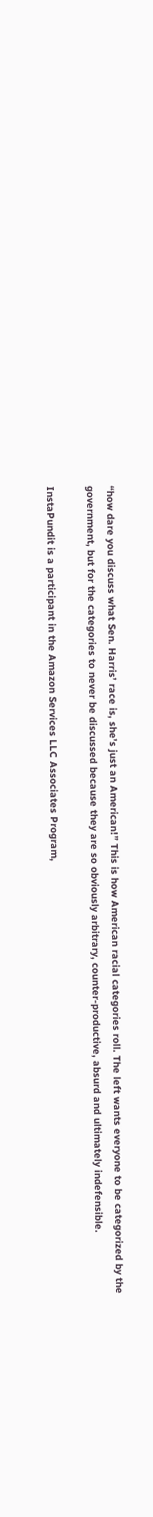“how dare you discuss what Sen. Harris’ race is, she’s just an American!” This is how American racial categories roll. The left wants everyone to be categorized by the government, but for the categories to never be discussed because they are so obviously arbitrary, counter-productive, absurd and ultimately indefensible.

InstaPundit is a participant in the Amazon Services LLC Associates Program,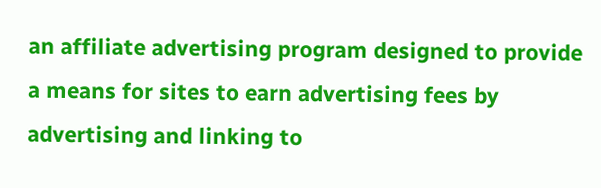an affiliate advertising program designed to provide a means for sites to earn advertising fees by advertising and linking to